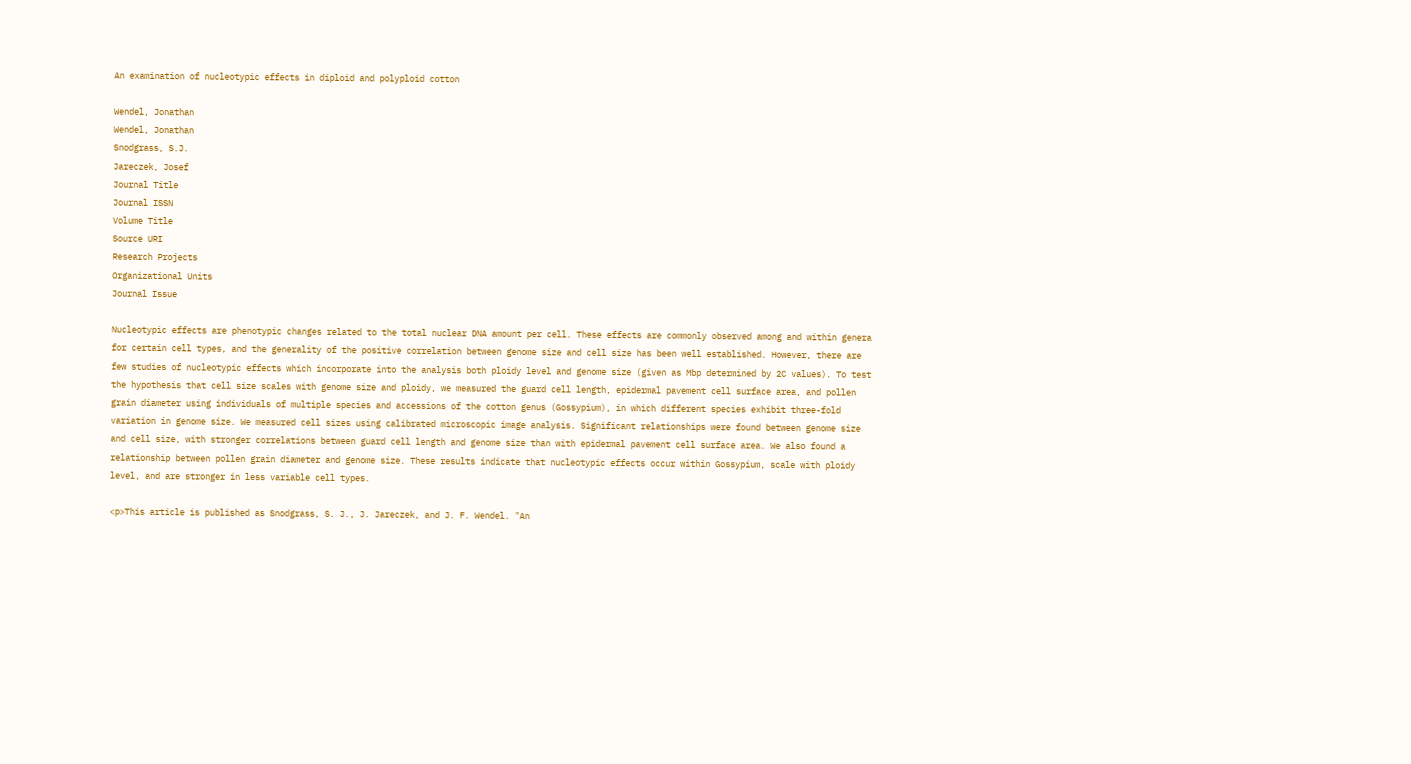An examination of nucleotypic effects in diploid and polyploid cotton

Wendel, Jonathan
Wendel, Jonathan
Snodgrass, S.J.
Jareczek, Josef
Journal Title
Journal ISSN
Volume Title
Source URI
Research Projects
Organizational Units
Journal Issue

Nucleotypic effects are phenotypic changes related to the total nuclear DNA amount per cell. These effects are commonly observed among and within genera for certain cell types, and the generality of the positive correlation between genome size and cell size has been well established. However, there are few studies of nucleotypic effects which incorporate into the analysis both ploidy level and genome size (given as Mbp determined by 2C values). To test the hypothesis that cell size scales with genome size and ploidy, we measured the guard cell length, epidermal pavement cell surface area, and pollen grain diameter using individuals of multiple species and accessions of the cotton genus (Gossypium), in which different species exhibit three-fold variation in genome size. We measured cell sizes using calibrated microscopic image analysis. Significant relationships were found between genome size and cell size, with stronger correlations between guard cell length and genome size than with epidermal pavement cell surface area. We also found a relationship between pollen grain diameter and genome size. These results indicate that nucleotypic effects occur within Gossypium, scale with ploidy level, and are stronger in less variable cell types.

<p>This article is published as Snodgrass, S. J., J. Jareczek, and J. F. Wendel. "An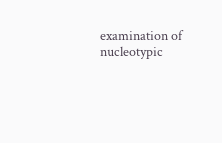examination of nucleotypic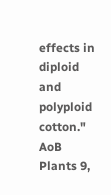effects in diploid and polyploid cotton." AoB Plants 9,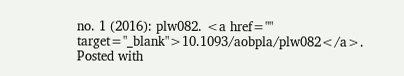no. 1 (2016): plw082. <a href="" target="_blank">10.1093/aobpla/plw082</a>. Posted with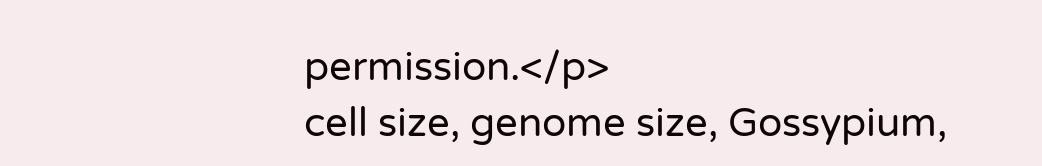permission.</p>
cell size, genome size, Gossypium,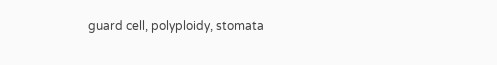guard cell, polyploidy, stomata